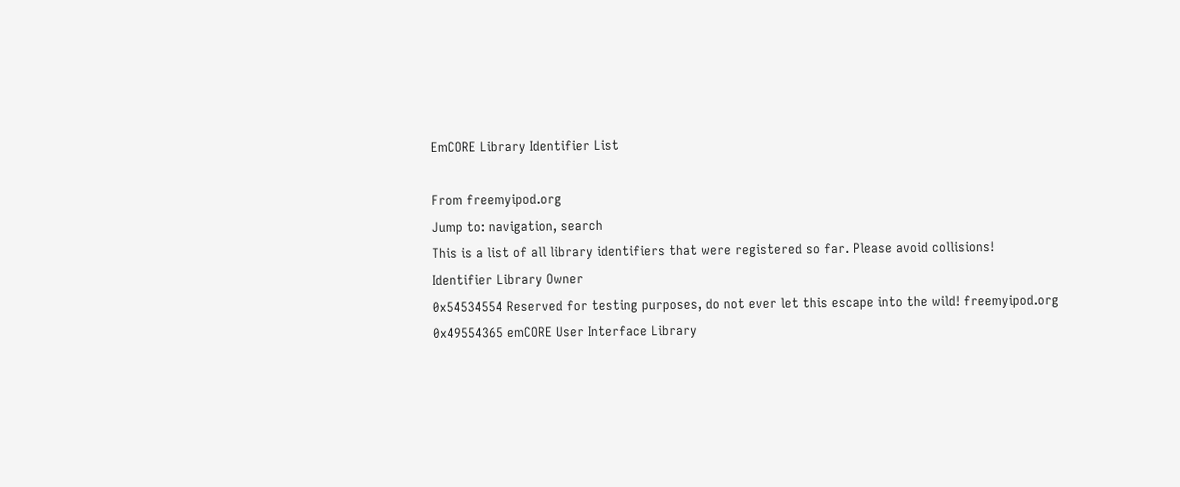EmCORE Library Identifier List

From freemyipod.org
Jump to: navigation, search
This is a list of all library identifiers that were registered so far. Please avoid collisions!
Identifier Library Owner
0x54534554 Reserved for testing purposes, do not ever let this escape into the wild! freemyipod.org
0x49554365 emCORE User Interface Library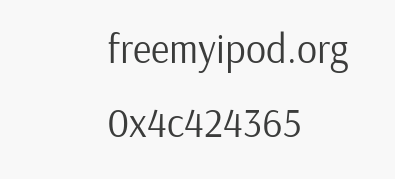freemyipod.org
0x4c424365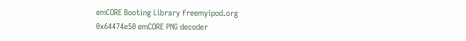emCORE Booting Library freemyipod.org
0x64474e50 emCORE PNG decoder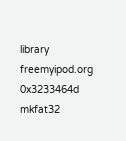library freemyipod.org
0x3233464d mkfat32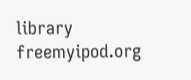library freemyipod.org